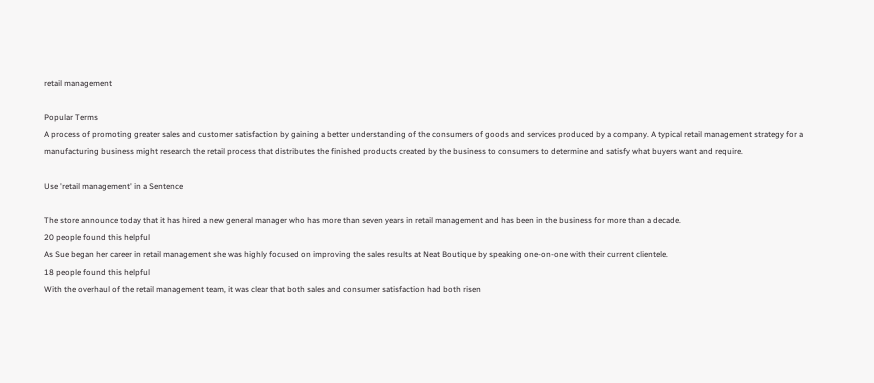retail management

Popular Terms
A process of promoting greater sales and customer satisfaction by gaining a better understanding of the consumers of goods and services produced by a company. A typical retail management strategy for a manufacturing business might research the retail process that distributes the finished products created by the business to consumers to determine and satisfy what buyers want and require.

Use 'retail management' in a Sentence

The store announce today that it has hired a new general manager who has more than seven years in retail management and has been in the business for more than a decade.
20 people found this helpful
As Sue began her career in retail management she was highly focused on improving the sales results at Neat Boutique by speaking one-on-one with their current clientele.
18 people found this helpful
With the overhaul of the retail management team, it was clear that both sales and consumer satisfaction had both risen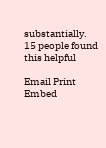substantially.
15 people found this helpful

Email Print Embed